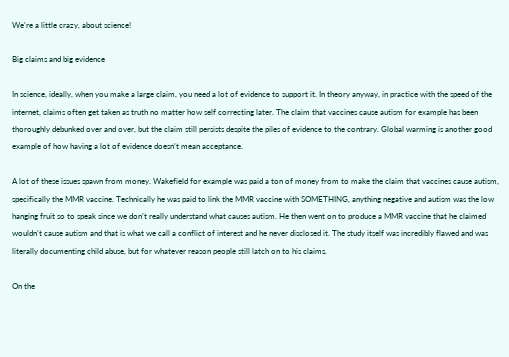We're a little crazy, about science!

Big claims and big evidence

In science, ideally, when you make a large claim, you need a lot of evidence to support it. In theory anyway, in practice with the speed of the internet, claims often get taken as truth no matter how self correcting later. The claim that vaccines cause autism for example has been thoroughly debunked over and over, but the claim still persists despite the piles of evidence to the contrary. Global warming is another good example of how having a lot of evidence doesn’t mean acceptance.

A lot of these issues spawn from money. Wakefield for example was paid a ton of money from to make the claim that vaccines cause autism, specifically the MMR vaccine. Technically he was paid to link the MMR vaccine with SOMETHING, anything negative and autism was the low hanging fruit so to speak since we don’t really understand what causes autism. He then went on to produce a MMR vaccine that he claimed wouldn’t cause autism and that is what we call a conflict of interest and he never disclosed it. The study itself was incredibly flawed and was literally documenting child abuse, but for whatever reason people still latch on to his claims.

On the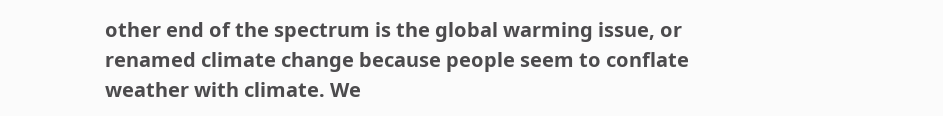other end of the spectrum is the global warming issue, or renamed climate change because people seem to conflate weather with climate. We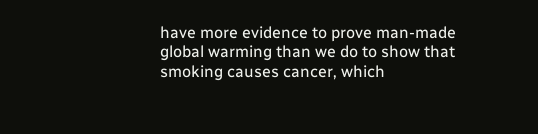have more evidence to prove man-made global warming than we do to show that smoking causes cancer, which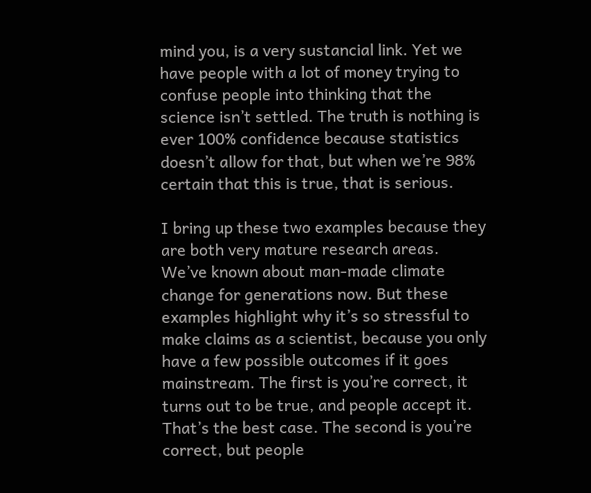mind you, is a very sustancial link. Yet we have people with a lot of money trying to confuse people into thinking that the science isn’t settled. The truth is nothing is ever 100% confidence because statistics doesn’t allow for that, but when we’re 98% certain that this is true, that is serious.

I bring up these two examples because they are both very mature research areas. We’ve known about man-made climate change for generations now. But these examples highlight why it’s so stressful to make claims as a scientist, because you only have a few possible outcomes if it goes mainstream. The first is you’re correct, it turns out to be true, and people accept it. That’s the best case. The second is you’re correct, but people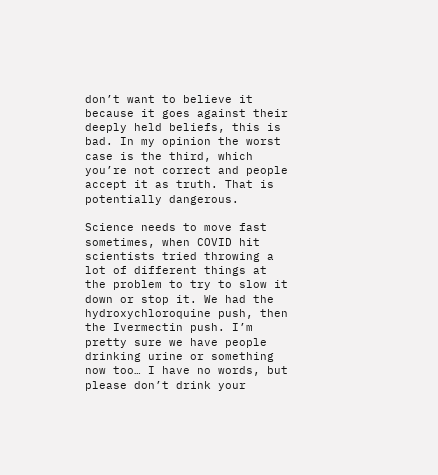don’t want to believe it because it goes against their deeply held beliefs, this is bad. In my opinion the worst case is the third, which you’re not correct and people accept it as truth. That is potentially dangerous.

Science needs to move fast sometimes, when COVID hit scientists tried throwing a lot of different things at the problem to try to slow it down or stop it. We had the hydroxychloroquine push, then the Ivermectin push. I’m pretty sure we have people drinking urine or something now too… I have no words, but please don’t drink your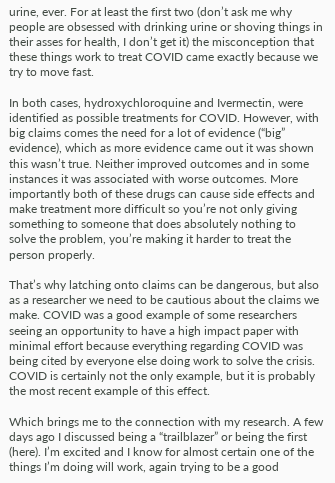urine, ever. For at least the first two (don’t ask me why people are obsessed with drinking urine or shoving things in their asses for health, I don’t get it) the misconception that these things work to treat COVID came exactly because we try to move fast.

In both cases, hydroxychloroquine and Ivermectin, were identified as possible treatments for COVID. However, with big claims comes the need for a lot of evidence (“big” evidence), which as more evidence came out it was shown this wasn’t true. Neither improved outcomes and in some instances it was associated with worse outcomes. More importantly both of these drugs can cause side effects and make treatment more difficult so you’re not only giving something to someone that does absolutely nothing to solve the problem, you’re making it harder to treat the person properly.

That’s why latching onto claims can be dangerous, but also as a researcher we need to be cautious about the claims we make. COVID was a good example of some researchers seeing an opportunity to have a high impact paper with minimal effort because everything regarding COVID was being cited by everyone else doing work to solve the crisis. COVID is certainly not the only example, but it is probably the most recent example of this effect.

Which brings me to the connection with my research. A few days ago I discussed being a “trailblazer” or being the first (here). I’m excited and I know for almost certain one of the things I’m doing will work, again trying to be a good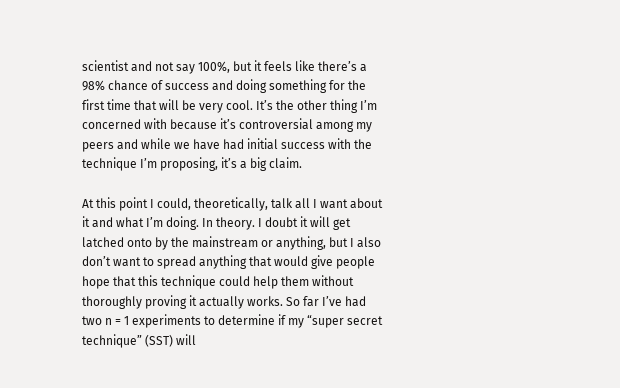scientist and not say 100%, but it feels like there’s a 98% chance of success and doing something for the first time that will be very cool. It’s the other thing I’m concerned with because it’s controversial among my peers and while we have had initial success with the technique I’m proposing, it’s a big claim.

At this point I could, theoretically, talk all I want about it and what I’m doing. In theory. I doubt it will get latched onto by the mainstream or anything, but I also don’t want to spread anything that would give people hope that this technique could help them without thoroughly proving it actually works. So far I’ve had two n = 1 experiments to determine if my “super secret technique” (SST) will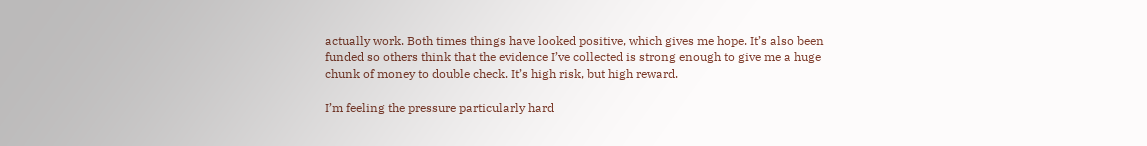actually work. Both times things have looked positive, which gives me hope. It’s also been funded so others think that the evidence I’ve collected is strong enough to give me a huge chunk of money to double check. It’s high risk, but high reward.

I’m feeling the pressure particularly hard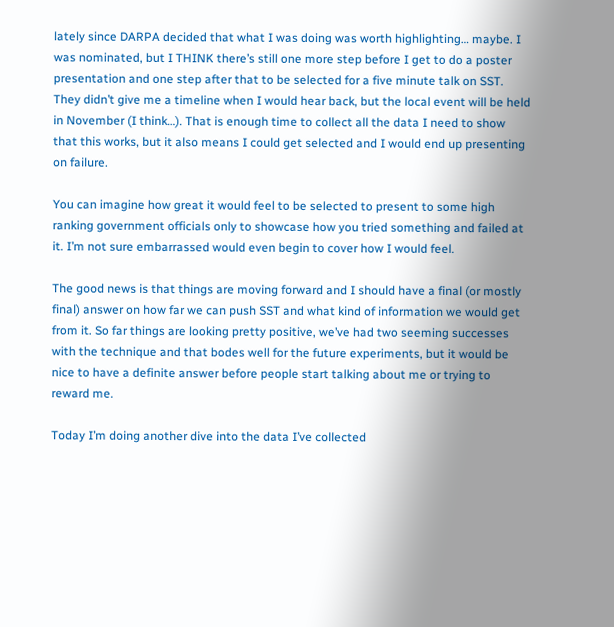lately since DARPA decided that what I was doing was worth highlighting… maybe. I was nominated, but I THINK there’s still one more step before I get to do a poster presentation and one step after that to be selected for a five minute talk on SST. They didn’t give me a timeline when I would hear back, but the local event will be held in November (I think…). That is enough time to collect all the data I need to show that this works, but it also means I could get selected and I would end up presenting on failure.

You can imagine how great it would feel to be selected to present to some high ranking government officials only to showcase how you tried something and failed at it. I’m not sure embarrassed would even begin to cover how I would feel.

The good news is that things are moving forward and I should have a final (or mostly final) answer on how far we can push SST and what kind of information we would get from it. So far things are looking pretty positive, we’ve had two seeming successes with the technique and that bodes well for the future experiments, but it would be nice to have a definite answer before people start talking about me or trying to reward me.

Today I’m doing another dive into the data I’ve collected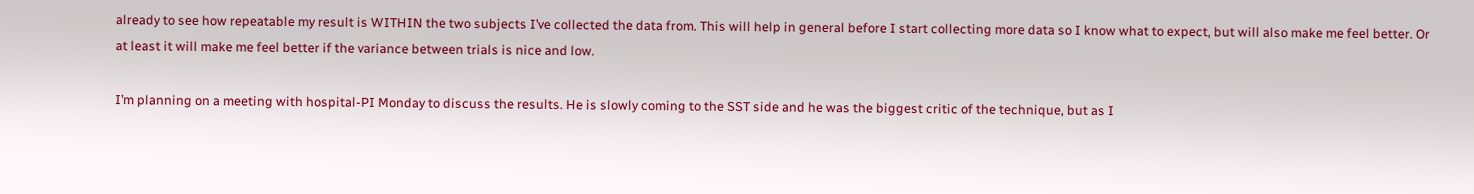already to see how repeatable my result is WITHIN the two subjects I’ve collected the data from. This will help in general before I start collecting more data so I know what to expect, but will also make me feel better. Or at least it will make me feel better if the variance between trials is nice and low.

I’m planning on a meeting with hospital-PI Monday to discuss the results. He is slowly coming to the SST side and he was the biggest critic of the technique, but as I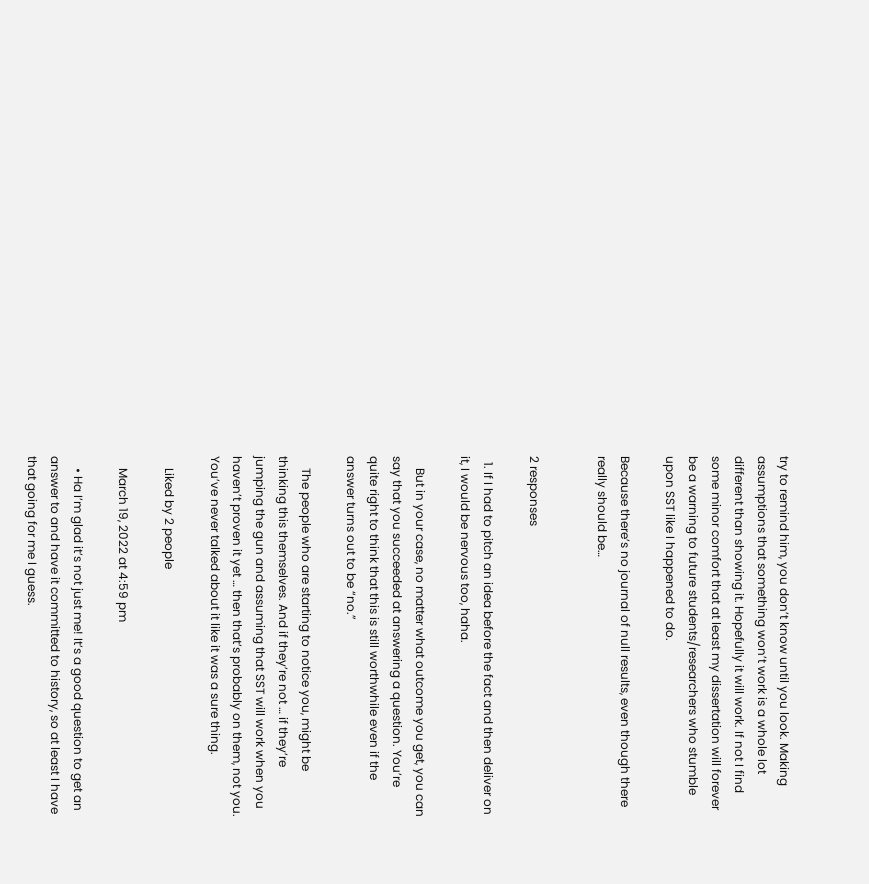try to remind him, you don’t know until you look. Making assumptions that something won’t work is a whole lot different than showing it. Hopefully it will work. If not I find some minor comfort that at least my dissertation will forever be a warning to future students/researchers who stumble upon SST like I happened to do.

Because there’s no journal of null results, even though there really should be…


2 responses

  1. If I had to pitch an idea before the fact and then deliver on it, I would be nervous too, haha.

    But in your case, no matter what outcome you get, you can say that you succeeded at answering a question. You’re quite right to think that this is still worthwhile even if the answer turns out to be “no.”

    The people who are starting to notice you, might be thinking this themselves. And if they’re not … if they’re jumping the gun and assuming that SST will work when you haven’t proven it yet … then that’s probably on them, not you. You’ve never talked about it like it was a sure thing.

    Liked by 2 people

    March 19, 2022 at 4:59 pm

    • Ha I’m glad it’s not just me! It’s a good question to get an answer to and have it committed to history, so at least I have that going for me I guess.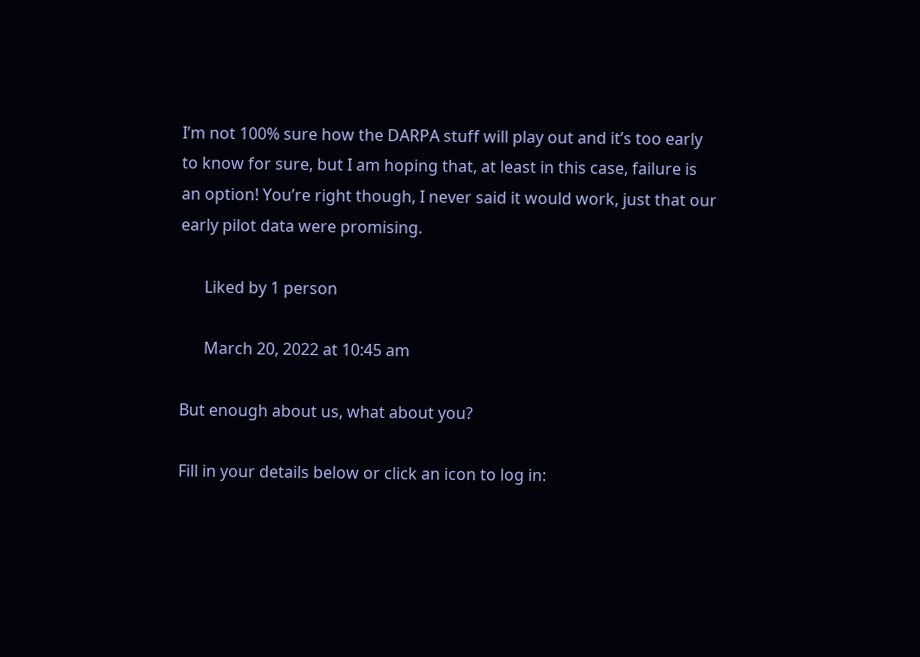I’m not 100% sure how the DARPA stuff will play out and it’s too early to know for sure, but I am hoping that, at least in this case, failure is an option! You’re right though, I never said it would work, just that our early pilot data were promising.

      Liked by 1 person

      March 20, 2022 at 10:45 am

But enough about us, what about you?

Fill in your details below or click an icon to log in: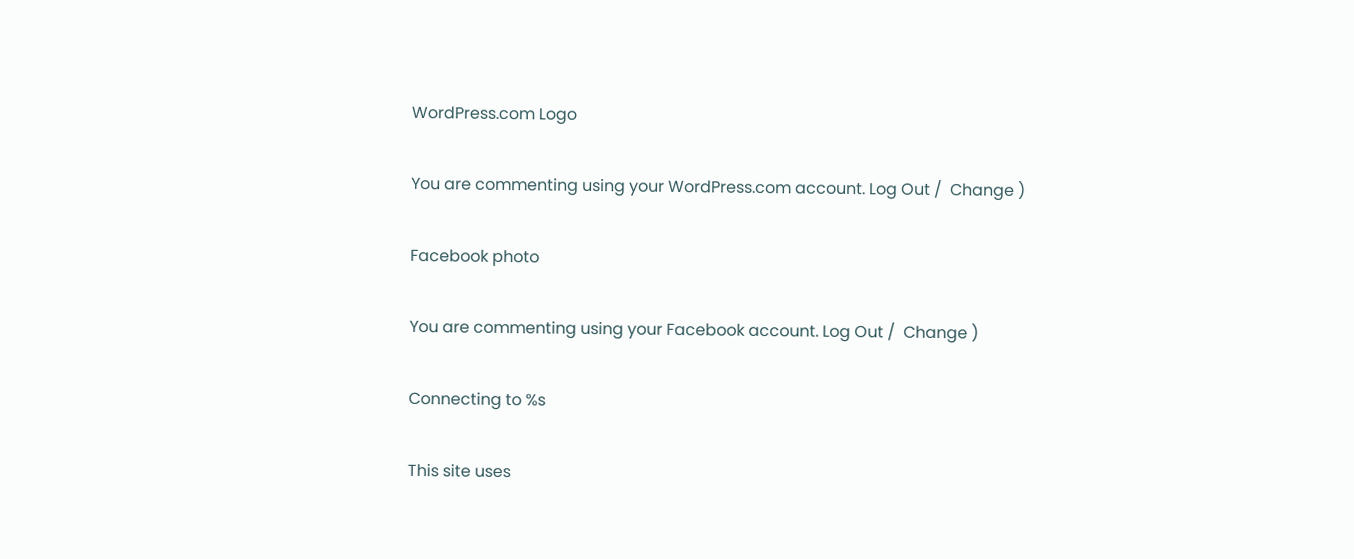WordPress.com Logo

You are commenting using your WordPress.com account. Log Out /  Change )

Facebook photo

You are commenting using your Facebook account. Log Out /  Change )

Connecting to %s

This site uses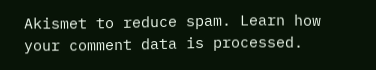Akismet to reduce spam. Learn how your comment data is processed.